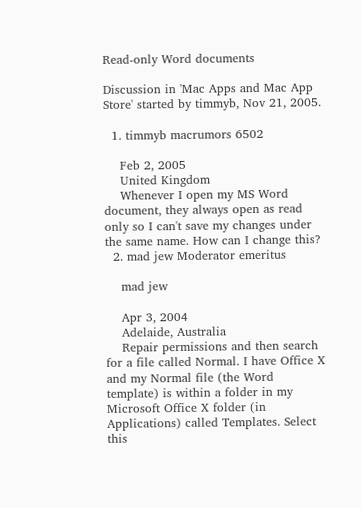Read-only Word documents

Discussion in 'Mac Apps and Mac App Store' started by timmyb, Nov 21, 2005.

  1. timmyb macrumors 6502

    Feb 2, 2005
    United Kingdom
    Whenever I open my MS Word document, they always open as read only so I can't save my changes under the same name. How can I change this?
  2. mad jew Moderator emeritus

    mad jew

    Apr 3, 2004
    Adelaide, Australia
    Repair permissions and then search for a file called Normal. I have Office X and my Normal file (the Word template) is within a folder in my Microsoft Office X folder (in Applications) called Templates. Select this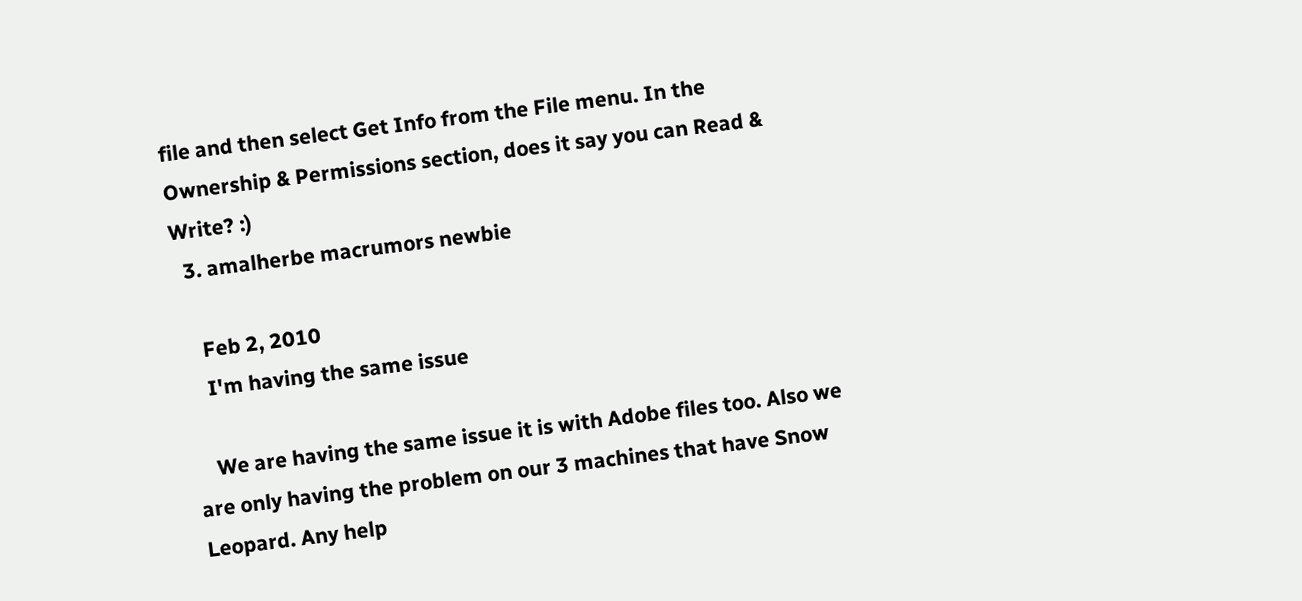file and then select Get Info from the File menu. In the Ownership & Permissions section, does it say you can Read & Write? :)
  3. amalherbe macrumors newbie

    Feb 2, 2010
    I'm having the same issue

    We are having the same issue it is with Adobe files too. Also we are only having the problem on our 3 machines that have Snow Leopard. Any help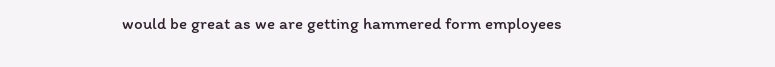would be great as we are getting hammered form employees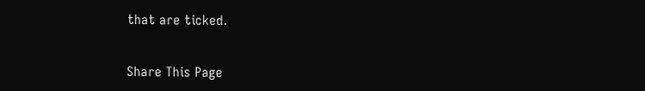that are ticked.


Share This Page